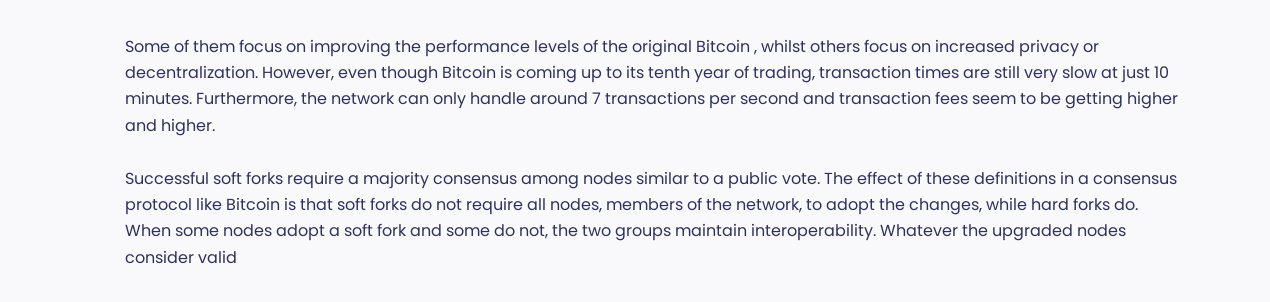Some of them focus on improving the performance levels of the original Bitcoin , whilst others focus on increased privacy or decentralization. However, even though Bitcoin is coming up to its tenth year of trading, transaction times are still very slow at just 10 minutes. Furthermore, the network can only handle around 7 transactions per second and transaction fees seem to be getting higher and higher.

Successful soft forks require a majority consensus among nodes similar to a public vote. The effect of these definitions in a consensus protocol like Bitcoin is that soft forks do not require all nodes, members of the network, to adopt the changes, while hard forks do. When some nodes adopt a soft fork and some do not, the two groups maintain interoperability. Whatever the upgraded nodes consider valid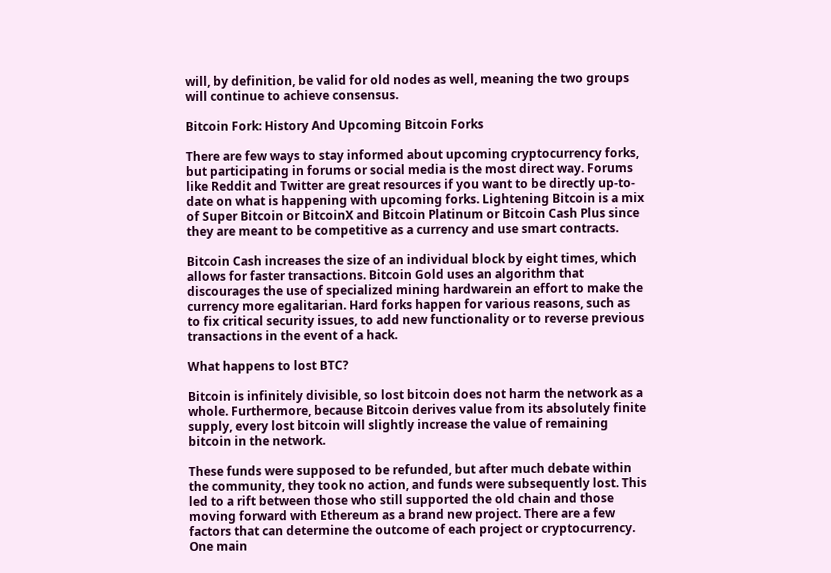will, by definition, be valid for old nodes as well, meaning the two groups will continue to achieve consensus.

Bitcoin Fork: History And Upcoming Bitcoin Forks

There are few ways to stay informed about upcoming cryptocurrency forks, but participating in forums or social media is the most direct way. Forums like Reddit and Twitter are great resources if you want to be directly up-to-date on what is happening with upcoming forks. Lightening Bitcoin is a mix of Super Bitcoin or BitcoinX and Bitcoin Platinum or Bitcoin Cash Plus since they are meant to be competitive as a currency and use smart contracts.

Bitcoin Cash increases the size of an individual block by eight times, which allows for faster transactions. Bitcoin Gold uses an algorithm that discourages the use of specialized mining hardwarein an effort to make the currency more egalitarian. Hard forks happen for various reasons, such as to fix critical security issues, to add new functionality or to reverse previous transactions in the event of a hack.

What happens to lost BTC?

Bitcoin is infinitely divisible, so lost bitcoin does not harm the network as a whole. Furthermore, because Bitcoin derives value from its absolutely finite supply, every lost bitcoin will slightly increase the value of remaining bitcoin in the network.

These funds were supposed to be refunded, but after much debate within the community, they took no action, and funds were subsequently lost. This led to a rift between those who still supported the old chain and those moving forward with Ethereum as a brand new project. There are a few factors that can determine the outcome of each project or cryptocurrency. One main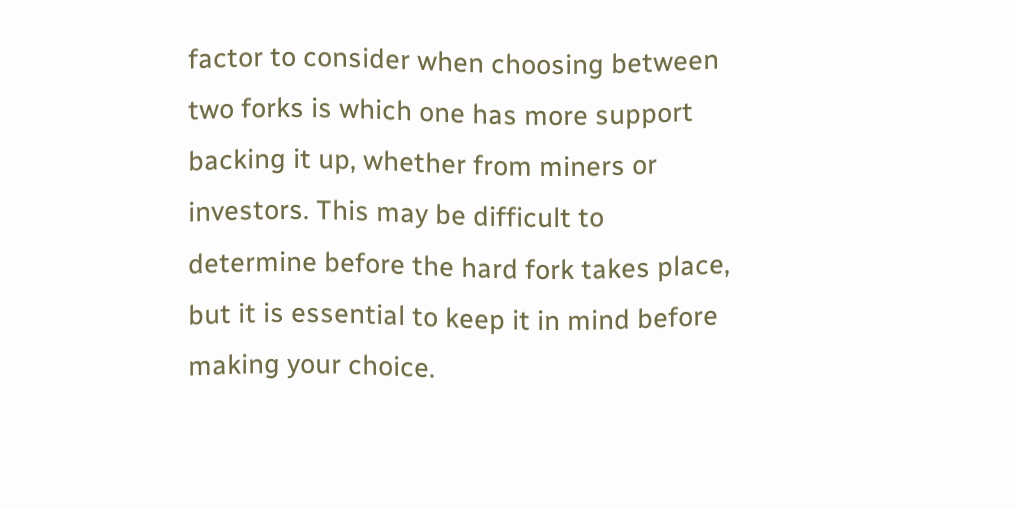factor to consider when choosing between two forks is which one has more support backing it up, whether from miners or investors. This may be difficult to determine before the hard fork takes place, but it is essential to keep it in mind before making your choice.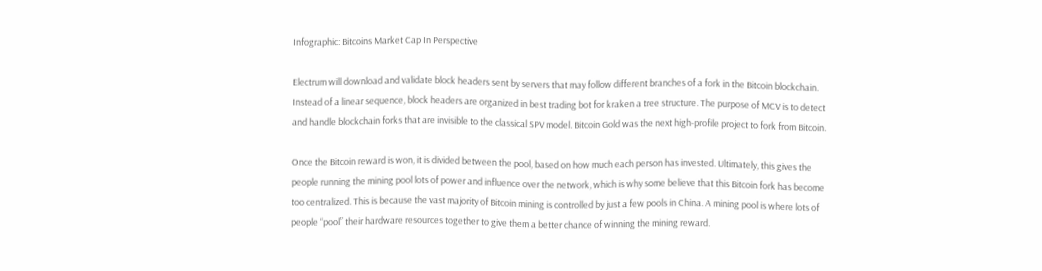Infographic: Bitcoins Market Cap In Perspective

Electrum will download and validate block headers sent by servers that may follow different branches of a fork in the Bitcoin blockchain. Instead of a linear sequence, block headers are organized in best trading bot for kraken a tree structure. The purpose of MCV is to detect and handle blockchain forks that are invisible to the classical SPV model. Bitcoin Gold was the next high-profile project to fork from Bitcoin.

Once the Bitcoin reward is won, it is divided between the pool, based on how much each person has invested. Ultimately, this gives the people running the mining pool lots of power and influence over the network, which is why some believe that this Bitcoin fork has become too centralized. This is because the vast majority of Bitcoin mining is controlled by just a few pools in China. A mining pool is where lots of people “pool” their hardware resources together to give them a better chance of winning the mining reward.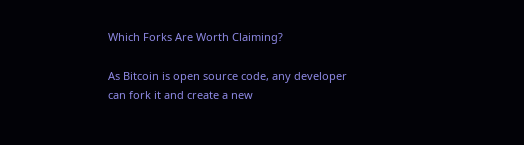Which Forks Are Worth Claiming?

As Bitcoin is open source code, any developer can fork it and create a new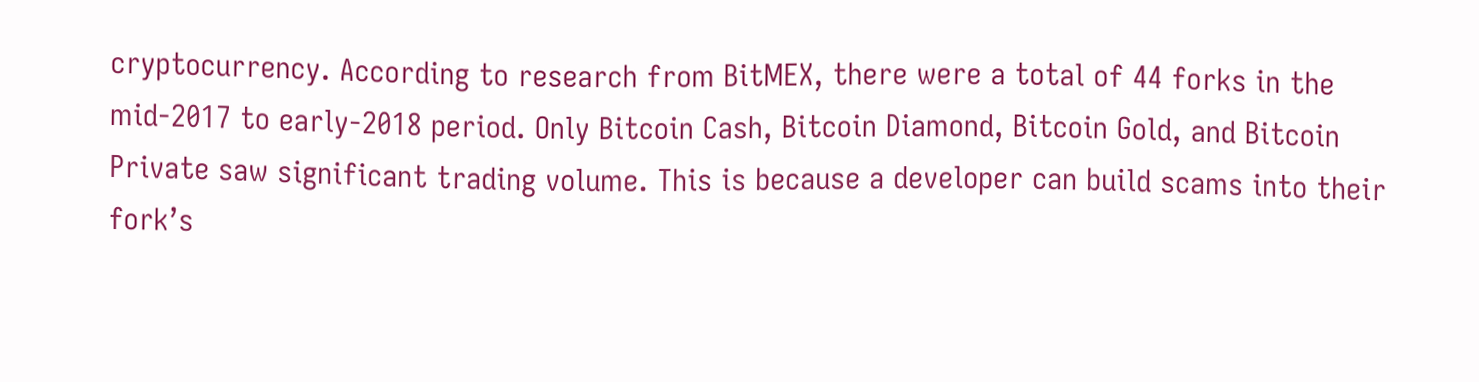cryptocurrency. According to research from BitMEX, there were a total of 44 forks in the mid-2017 to early-2018 period. Only Bitcoin Cash, Bitcoin Diamond, Bitcoin Gold, and Bitcoin Private saw significant trading volume. This is because a developer can build scams into their fork’s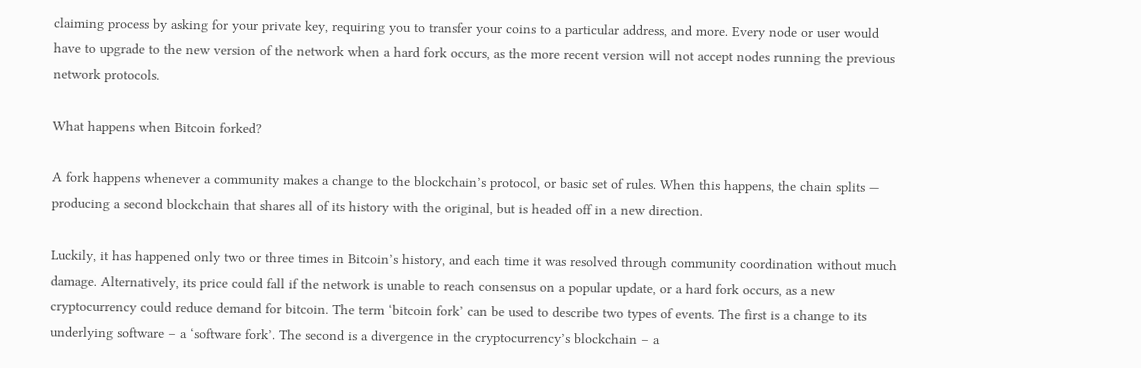claiming process by asking for your private key, requiring you to transfer your coins to a particular address, and more. Every node or user would have to upgrade to the new version of the network when a hard fork occurs, as the more recent version will not accept nodes running the previous network protocols.

What happens when Bitcoin forked?

A fork happens whenever a community makes a change to the blockchain’s protocol, or basic set of rules. When this happens, the chain splits — producing a second blockchain that shares all of its history with the original, but is headed off in a new direction.

Luckily, it has happened only two or three times in Bitcoin’s history, and each time it was resolved through community coordination without much damage. Alternatively, its price could fall if the network is unable to reach consensus on a popular update, or a hard fork occurs, as a new cryptocurrency could reduce demand for bitcoin. The term ‘bitcoin fork’ can be used to describe two types of events. The first is a change to its underlying software – a ‘software fork’. The second is a divergence in the cryptocurrency’s blockchain – a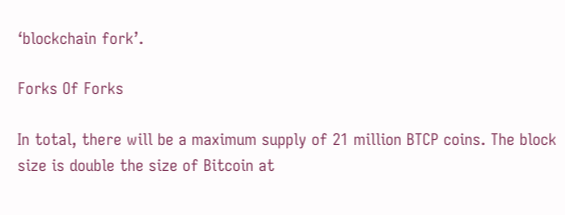‘blockchain fork’.

Forks Of Forks

In total, there will be a maximum supply of 21 million BTCP coins. The block size is double the size of Bitcoin at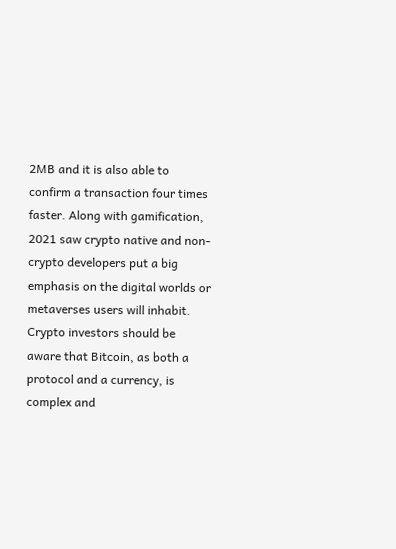2MB and it is also able to confirm a transaction four times faster. Along with gamification, 2021 saw crypto native and non-crypto developers put a big emphasis on the digital worlds or metaverses users will inhabit. Crypto investors should be aware that Bitcoin, as both a protocol and a currency, is complex and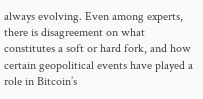always evolving. Even among experts, there is disagreement on what constitutes a soft or hard fork, and how certain geopolitical events have played a role in Bitcoin’s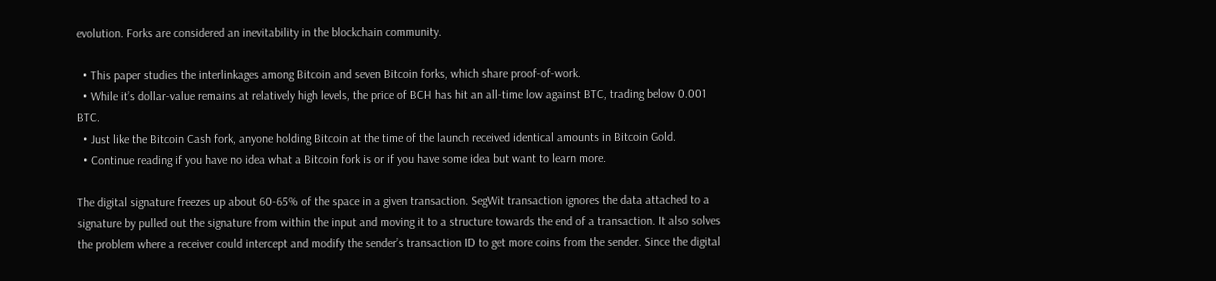evolution. Forks are considered an inevitability in the blockchain community.

  • This paper studies the interlinkages among Bitcoin and seven Bitcoin forks, which share proof-of-work.
  • While it’s dollar-value remains at relatively high levels, the price of BCH has hit an all-time low against BTC, trading below 0.001 BTC.
  • Just like the Bitcoin Cash fork, anyone holding Bitcoin at the time of the launch received identical amounts in Bitcoin Gold.
  • Continue reading if you have no idea what a Bitcoin fork is or if you have some idea but want to learn more.

The digital signature freezes up about 60-65% of the space in a given transaction. SegWit transaction ignores the data attached to a signature by pulled out the signature from within the input and moving it to a structure towards the end of a transaction. It also solves the problem where a receiver could intercept and modify the sender’s transaction ID to get more coins from the sender. Since the digital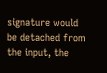signature would be detached from the input, the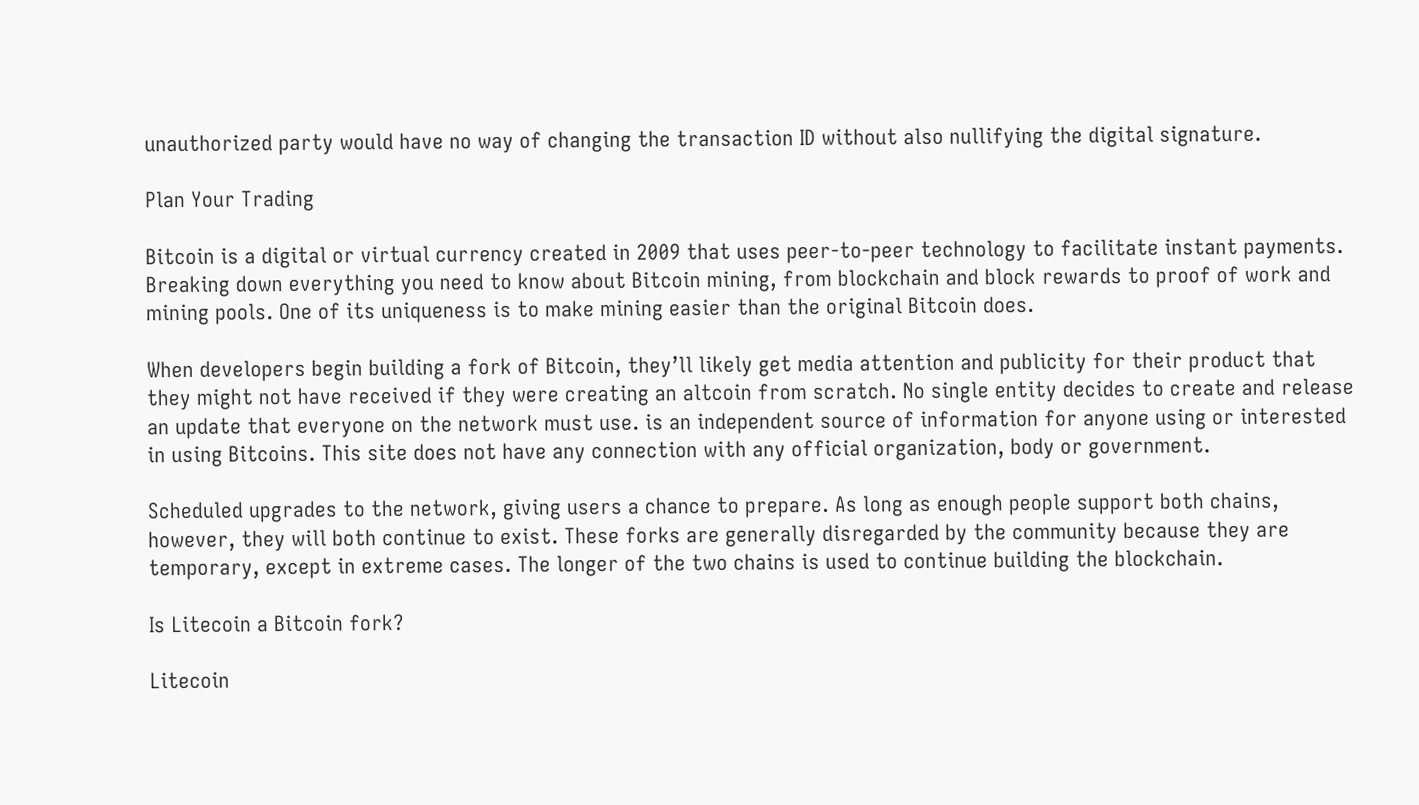unauthorized party would have no way of changing the transaction ID without also nullifying the digital signature.

Plan Your Trading

Bitcoin is a digital or virtual currency created in 2009 that uses peer-to-peer technology to facilitate instant payments. Breaking down everything you need to know about Bitcoin mining, from blockchain and block rewards to proof of work and mining pools. One of its uniqueness is to make mining easier than the original Bitcoin does.

When developers begin building a fork of Bitcoin, they’ll likely get media attention and publicity for their product that they might not have received if they were creating an altcoin from scratch. No single entity decides to create and release an update that everyone on the network must use. is an independent source of information for anyone using or interested in using Bitcoins. This site does not have any connection with any official organization, body or government.

Scheduled upgrades to the network, giving users a chance to prepare. As long as enough people support both chains, however, they will both continue to exist. These forks are generally disregarded by the community because they are temporary, except in extreme cases. The longer of the two chains is used to continue building the blockchain.

Is Litecoin a Bitcoin fork?

Litecoin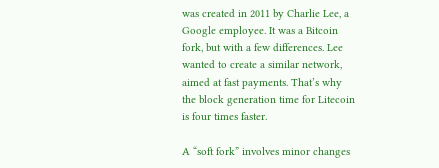was created in 2011 by Charlie Lee, a Google employee. It was a Bitcoin fork, but with a few differences. Lee wanted to create a similar network, aimed at fast payments. That’s why the block generation time for Litecoin is four times faster.

A “soft fork” involves minor changes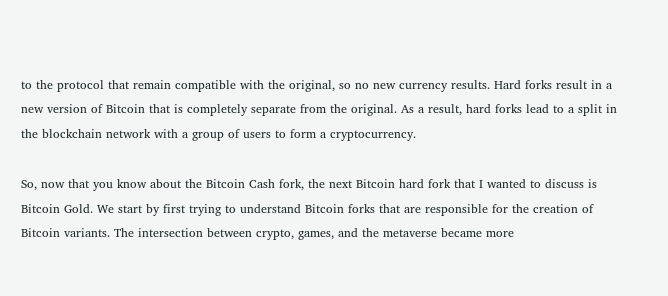to the protocol that remain compatible with the original, so no new currency results. Hard forks result in a new version of Bitcoin that is completely separate from the original. As a result, hard forks lead to a split in the blockchain network with a group of users to form a cryptocurrency.

So, now that you know about the Bitcoin Cash fork, the next Bitcoin hard fork that I wanted to discuss is Bitcoin Gold. We start by first trying to understand Bitcoin forks that are responsible for the creation of Bitcoin variants. The intersection between crypto, games, and the metaverse became more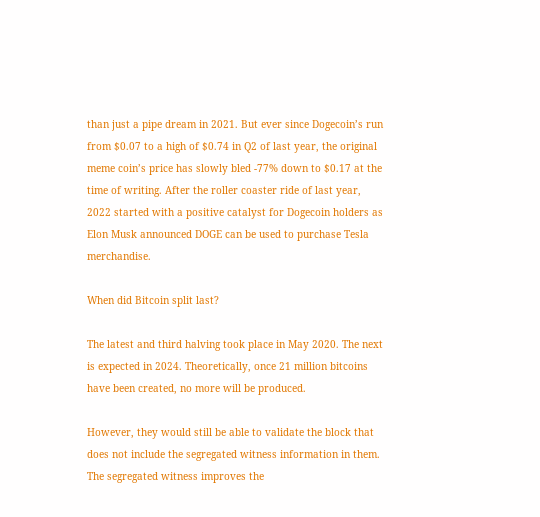than just a pipe dream in 2021. But ever since Dogecoin’s run from $0.07 to a high of $0.74 in Q2 of last year, the original meme coin’s price has slowly bled -77% down to $0.17 at the time of writing. After the roller coaster ride of last year, 2022 started with a positive catalyst for Dogecoin holders as Elon Musk announced DOGE can be used to purchase Tesla merchandise.

When did Bitcoin split last?

The latest and third halving took place in May 2020. The next is expected in 2024. Theoretically, once 21 million bitcoins have been created, no more will be produced.

However, they would still be able to validate the block that does not include the segregated witness information in them. The segregated witness improves the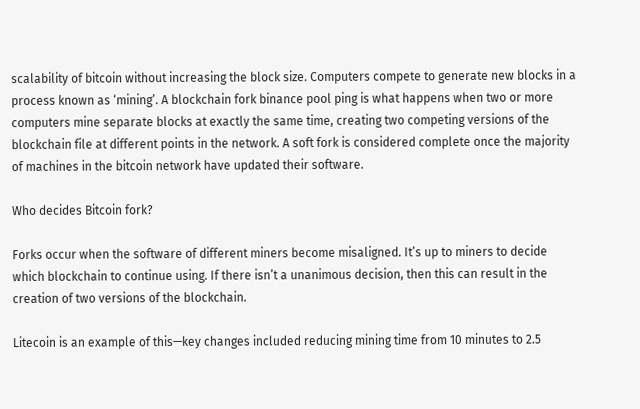scalability of bitcoin without increasing the block size. Computers compete to generate new blocks in a process known as ‘mining’. A blockchain fork binance pool ping is what happens when two or more computers mine separate blocks at exactly the same time, creating two competing versions of the blockchain file at different points in the network. A soft fork is considered complete once the majority of machines in the bitcoin network have updated their software.

Who decides Bitcoin fork?

Forks occur when the software of different miners become misaligned. It’s up to miners to decide which blockchain to continue using. If there isn’t a unanimous decision, then this can result in the creation of two versions of the blockchain.

Litecoin is an example of this—key changes included reducing mining time from 10 minutes to 2.5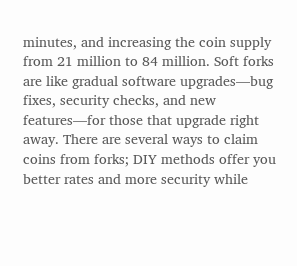minutes, and increasing the coin supply from 21 million to 84 million. Soft forks are like gradual software upgrades—bug fixes, security checks, and new features—for those that upgrade right away. There are several ways to claim coins from forks; DIY methods offer you better rates and more security while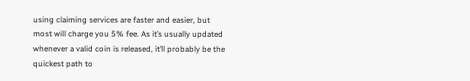using claiming services are faster and easier, but most will charge you 5% fee. As it’s usually updated whenever a valid coin is released, it’ll probably be the quickest path to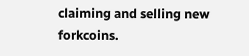claiming and selling new forkcoins.